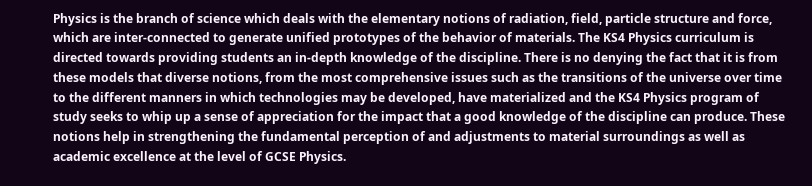Physics is the branch of science which deals with the elementary notions of radiation, field, particle structure and force, which are inter-connected to generate unified prototypes of the behavior of materials. The KS4 Physics curriculum is directed towards providing students an in-depth knowledge of the discipline. There is no denying the fact that it is from these models that diverse notions, from the most comprehensive issues such as the transitions of the universe over time to the different manners in which technologies may be developed, have materialized and the KS4 Physics program of study seeks to whip up a sense of appreciation for the impact that a good knowledge of the discipline can produce. These notions help in strengthening the fundamental perception of and adjustments to material surroundings as well as academic excellence at the level of GCSE Physics.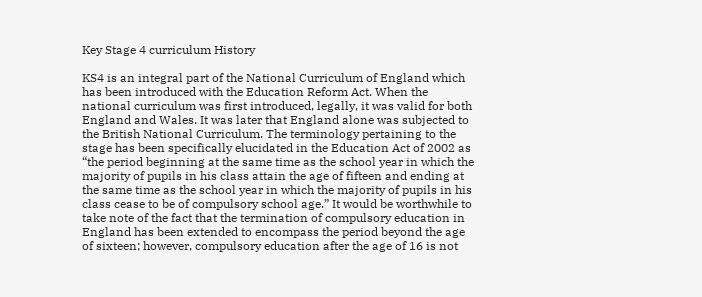Key Stage 4 curriculum History

KS4 is an integral part of the National Curriculum of England which has been introduced with the Education Reform Act. When the national curriculum was first introduced, legally, it was valid for both England and Wales. It was later that England alone was subjected to the British National Curriculum. The terminology pertaining to the stage has been specifically elucidated in the Education Act of 2002 as “the period beginning at the same time as the school year in which the majority of pupils in his class attain the age of fifteen and ending at the same time as the school year in which the majority of pupils in his class cease to be of compulsory school age.” It would be worthwhile to take note of the fact that the termination of compulsory education in England has been extended to encompass the period beyond the age of sixteen; however, compulsory education after the age of 16 is not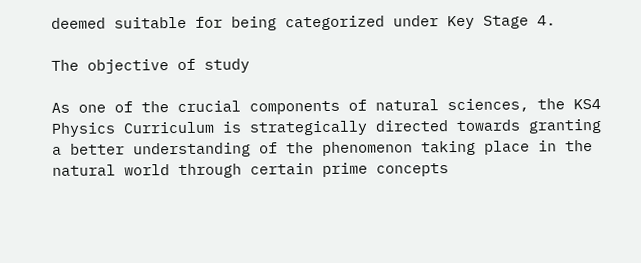deemed suitable for being categorized under Key Stage 4.

The objective of study

As one of the crucial components of natural sciences, the KS4 Physics Curriculum is strategically directed towards granting a better understanding of the phenomenon taking place in the natural world through certain prime concepts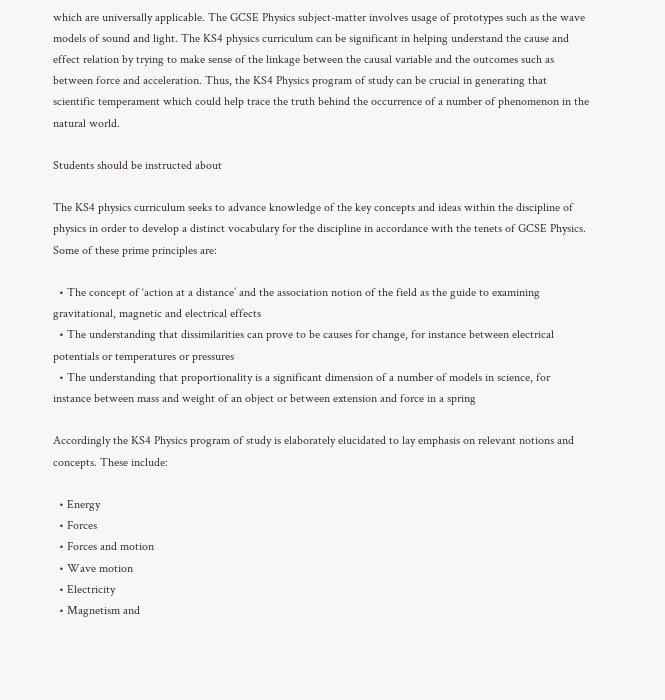which are universally applicable. The GCSE Physics subject-matter involves usage of prototypes such as the wave models of sound and light. The KS4 physics curriculum can be significant in helping understand the cause and effect relation by trying to make sense of the linkage between the causal variable and the outcomes such as between force and acceleration. Thus, the KS4 Physics program of study can be crucial in generating that scientific temperament which could help trace the truth behind the occurrence of a number of phenomenon in the natural world.

Students should be instructed about

The KS4 physics curriculum seeks to advance knowledge of the key concepts and ideas within the discipline of physics in order to develop a distinct vocabulary for the discipline in accordance with the tenets of GCSE Physics. Some of these prime principles are:

  • The concept of ‘action at a distance’ and the association notion of the field as the guide to examining gravitational, magnetic and electrical effects
  • The understanding that dissimilarities can prove to be causes for change, for instance between electrical potentials or temperatures or pressures
  • The understanding that proportionality is a significant dimension of a number of models in science, for instance between mass and weight of an object or between extension and force in a spring

Accordingly the KS4 Physics program of study is elaborately elucidated to lay emphasis on relevant notions and concepts. These include:

  • Energy
  • Forces
  • Forces and motion
  • Wave motion
  • Electricity
  • Magnetism and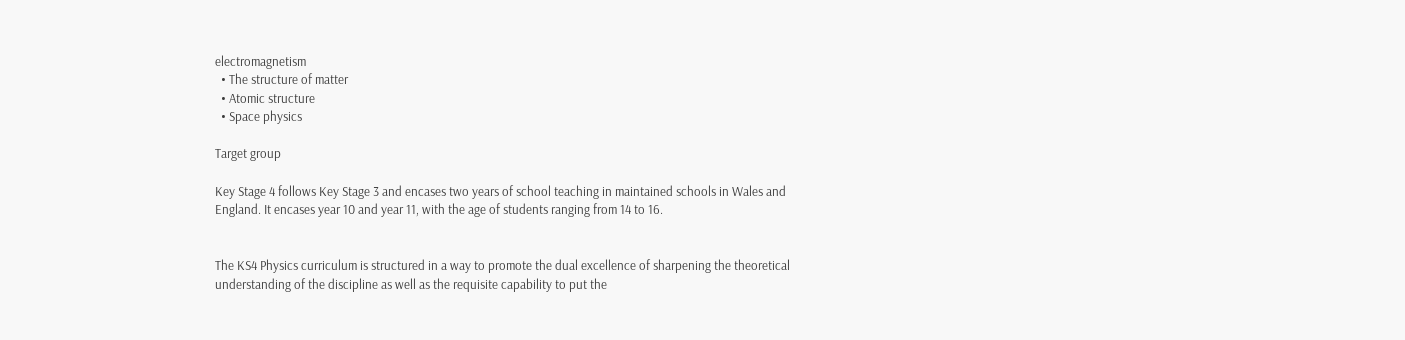electromagnetism
  • The structure of matter
  • Atomic structure
  • Space physics

Target group

Key Stage 4 follows Key Stage 3 and encases two years of school teaching in maintained schools in Wales and England. It encases year 10 and year 11, with the age of students ranging from 14 to 16.


The KS4 Physics curriculum is structured in a way to promote the dual excellence of sharpening the theoretical understanding of the discipline as well as the requisite capability to put the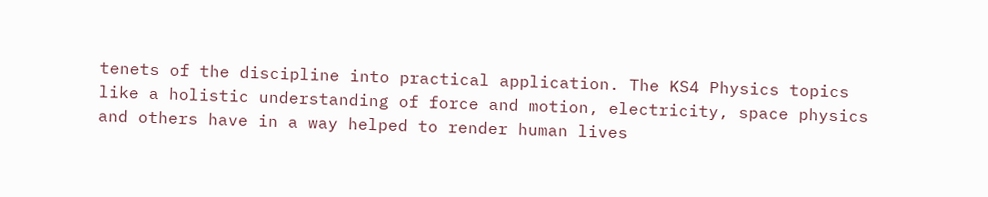tenets of the discipline into practical application. The KS4 Physics topics like a holistic understanding of force and motion, electricity, space physics and others have in a way helped to render human lives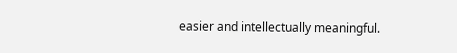easier and intellectually meaningful.